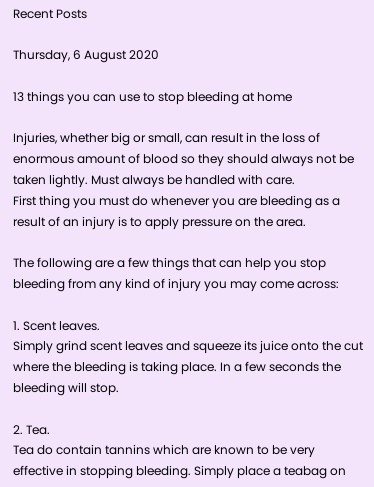Recent Posts

Thursday, 6 August 2020

13 things you can use to stop bleeding at home

Injuries, whether big or small, can result in the loss of enormous amount of blood so they should always not be taken lightly. Must always be handled with care.
First thing you must do whenever you are bleeding as a result of an injury is to apply pressure on the area.

The following are a few things that can help you stop bleeding from any kind of injury you may come across:

1. Scent leaves.
Simply grind scent leaves and squeeze its juice onto the cut where the bleeding is taking place. In a few seconds the bleeding will stop.

2. Tea.
Tea do contain tannins which are known to be very effective in stopping bleeding. Simply place a teabag on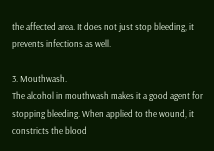the affected area. It does not just stop bleeding, it prevents infections as well.

3. Mouthwash.
The alcohol in mouthwash makes it a good agent for stopping bleeding. When applied to the wound, it constricts the blood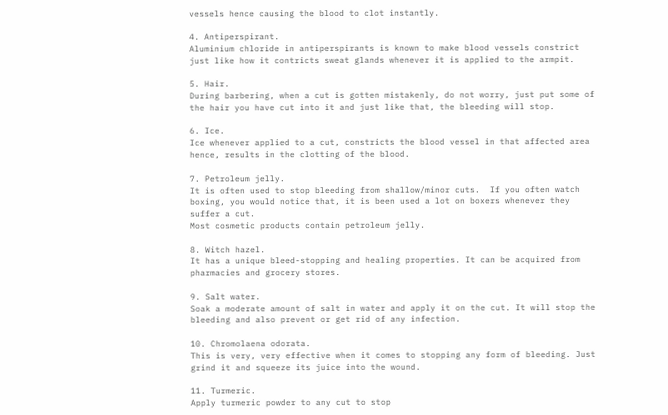vessels hence causing the blood to clot instantly.

4. Antiperspirant.
Aluminium chloride in antiperspirants is known to make blood vessels constrict just like how it contricts sweat glands whenever it is applied to the armpit.

5. Hair.
During barbering, when a cut is gotten mistakenly, do not worry, just put some of the hair you have cut into it and just like that, the bleeding will stop.

6. Ice.
Ice whenever applied to a cut, constricts the blood vessel in that affected area hence, results in the clotting of the blood.

7. Petroleum jelly.
It is often used to stop bleeding from shallow/minor cuts.  If you often watch boxing, you would notice that, it is been used a lot on boxers whenever they suffer a cut.
Most cosmetic products contain petroleum jelly.

8. Witch hazel.
It has a unique bleed-stopping and healing properties. It can be acquired from pharmacies and grocery stores.

9. Salt water.
Soak a moderate amount of salt in water and apply it on the cut. It will stop the bleeding and also prevent or get rid of any infection.

10. Chromolaena odorata.
This is very, very effective when it comes to stopping any form of bleeding. Just grind it and squeeze its juice into the wound.

11. Turmeric.
Apply turmeric powder to any cut to stop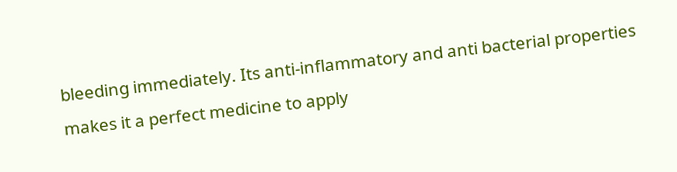bleeding immediately. Its anti-inflammatory and anti bacterial properties makes it a perfect medicine to apply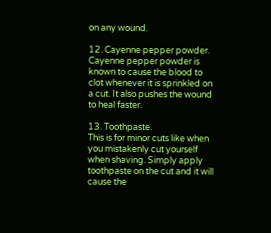on any wound.

12. Cayenne pepper powder.
Cayenne pepper powder is known to cause the blood to clot whenever it is sprinkled on a cut. It also pushes the wound to heal faster.

13. Toothpaste.
This is for minor cuts like when you mistakenly cut yourself when shaving. Simply apply toothpaste on the cut and it will cause the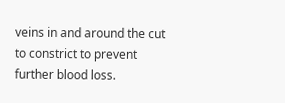veins in and around the cut to constrict to prevent further blood loss.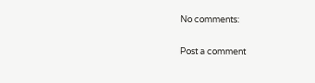No comments:

Post a comment